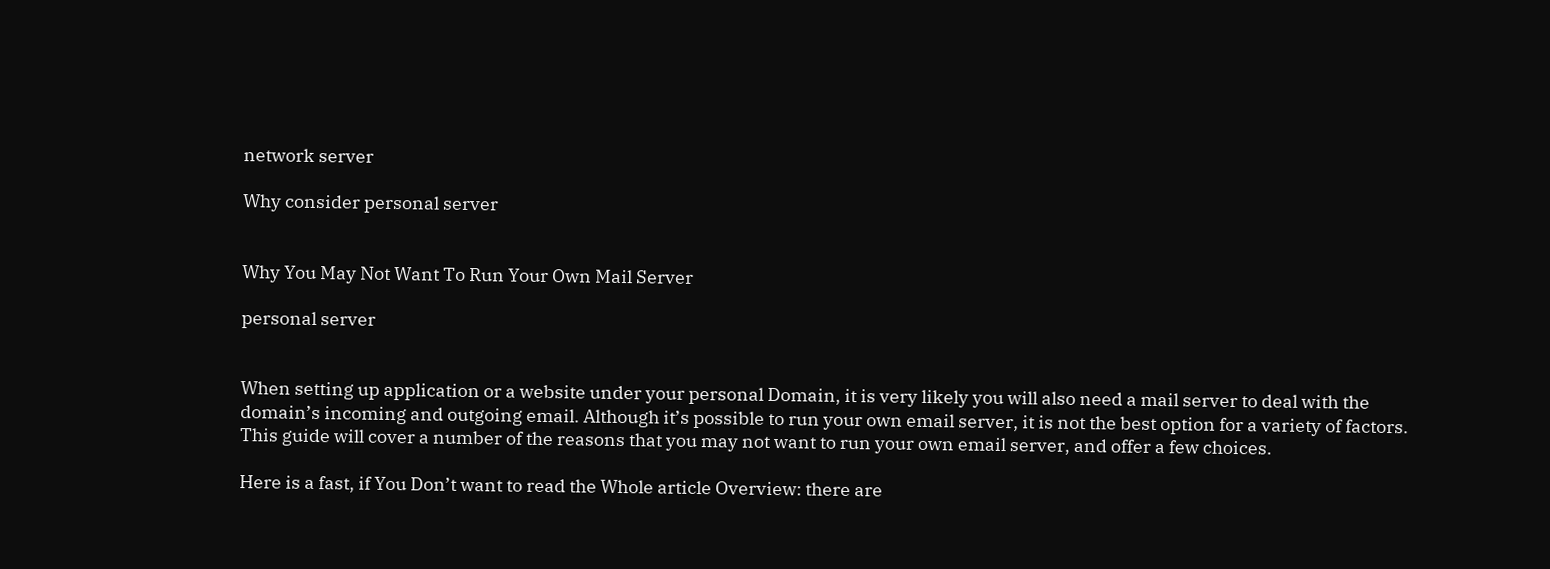network server

Why consider personal server


Why You May Not Want To Run Your Own Mail Server

personal server


When setting up application or a website under your personal Domain, it is very likely you will also need a mail server to deal with the domain’s incoming and outgoing email. Although it’s possible to run your own email server, it is not the best option for a variety of factors. This guide will cover a number of the reasons that you may not want to run your own email server, and offer a few choices.

Here is a fast, if You Don’t want to read the Whole article Overview: there are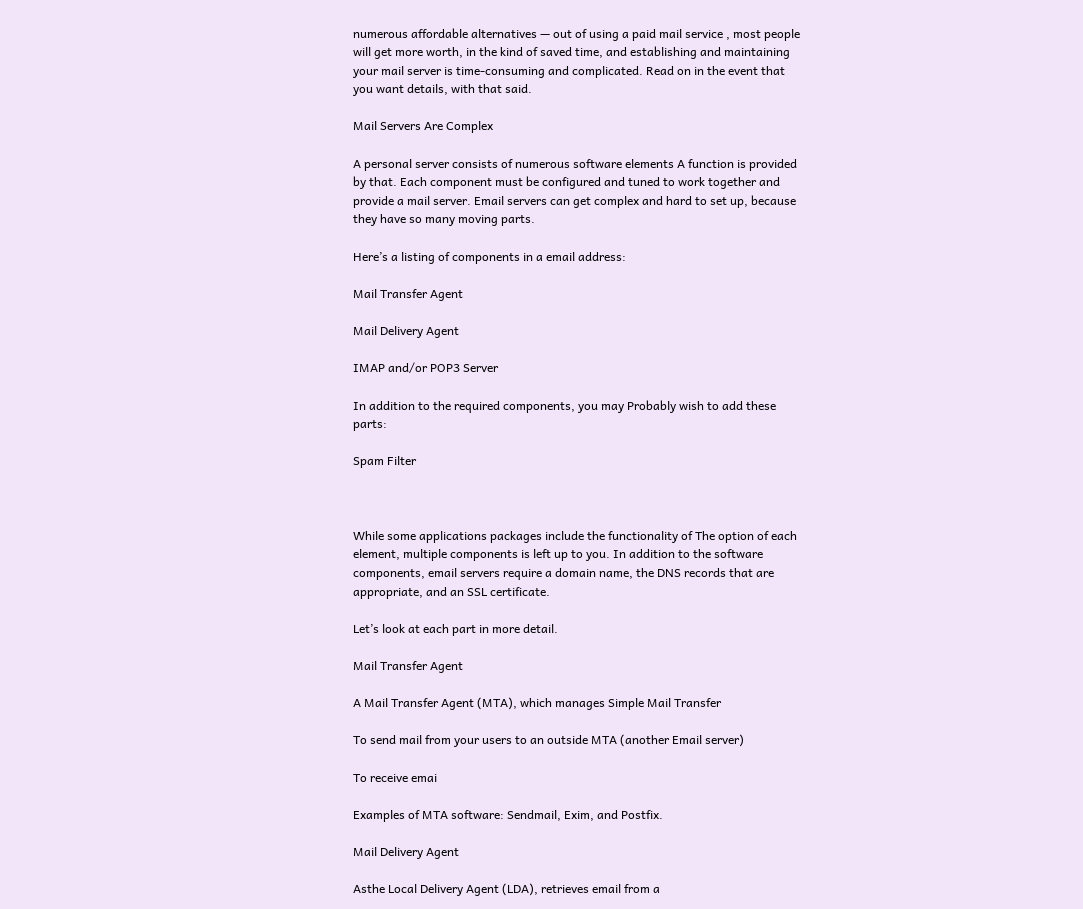numerous affordable alternatives — out of using a paid mail service , most people will get more worth, in the kind of saved time, and establishing and maintaining your mail server is time-consuming and complicated. Read on in the event that you want details, with that said.

Mail Servers Are Complex

A personal server consists of numerous software elements A function is provided by that. Each component must be configured and tuned to work together and provide a mail server. Email servers can get complex and hard to set up, because they have so many moving parts.

Here’s a listing of components in a email address:

Mail Transfer Agent

Mail Delivery Agent

IMAP and/or POP3 Server

In addition to the required components, you may Probably wish to add these parts:

Spam Filter



While some applications packages include the functionality of The option of each element, multiple components is left up to you. In addition to the software components, email servers require a domain name, the DNS records that are appropriate, and an SSL certificate.

Let’s look at each part in more detail.

Mail Transfer Agent

A Mail Transfer Agent (MTA), which manages Simple Mail Transfer

To send mail from your users to an outside MTA (another Email server)

To receive emai

Examples of MTA software: Sendmail, Exim, and Postfix.

Mail Delivery Agent

Asthe Local Delivery Agent (LDA), retrieves email from a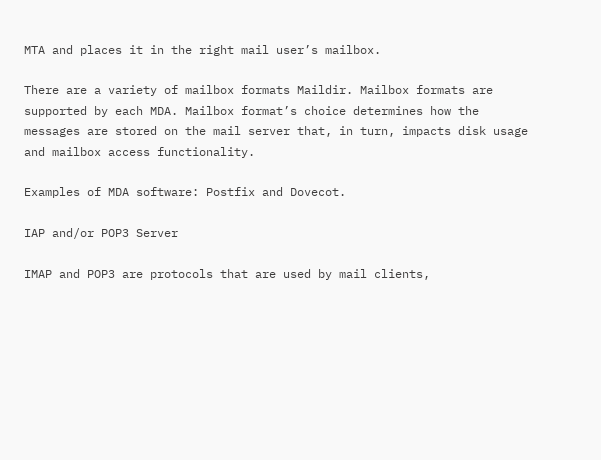MTA and places it in the right mail user’s mailbox.

There are a variety of mailbox formats Maildir. Mailbox formats are supported by each MDA. Mailbox format’s choice determines how the messages are stored on the mail server that, in turn, impacts disk usage and mailbox access functionality.

Examples of MDA software: Postfix and Dovecot.

IAP and/or POP3 Server

IMAP and POP3 are protocols that are used by mail clients,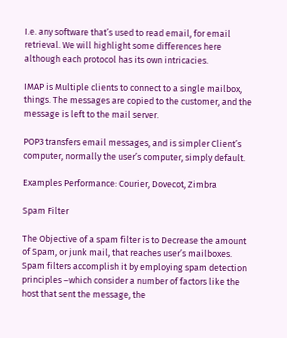I.e. any software that’s used to read email, for email retrieval. We will highlight some differences here although each protocol has its own intricacies.

IMAP is Multiple clients to connect to a single mailbox, things. The messages are copied to the customer, and the message is left to the mail server.

POP3 transfers email messages, and is simpler Client’s computer, normally the user’s computer, simply default.

Examples Performance: Courier, Dovecot, Zimbra

Spam Filter

The Objective of a spam filter is to Decrease the amount of Spam, or junk mail, that reaches user’s mailboxes. Spam filters accomplish it by employing spam detection principles –which consider a number of factors like the host that sent the message, the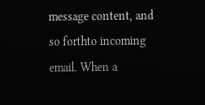message content, and so forthto incoming email. When a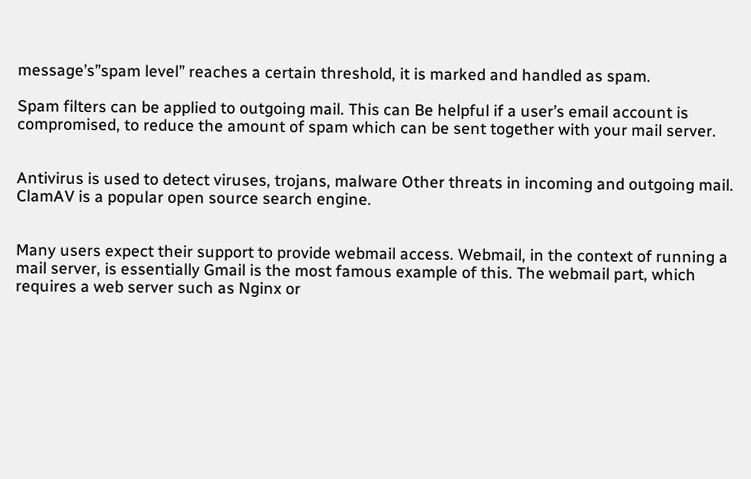message’s”spam level” reaches a certain threshold, it is marked and handled as spam.

Spam filters can be applied to outgoing mail. This can Be helpful if a user’s email account is compromised, to reduce the amount of spam which can be sent together with your mail server.


Antivirus is used to detect viruses, trojans, malware Other threats in incoming and outgoing mail. ClamAV is a popular open source search engine.


Many users expect their support to provide webmail access. Webmail, in the context of running a mail server, is essentially Gmail is the most famous example of this. The webmail part, which requires a web server such as Nginx or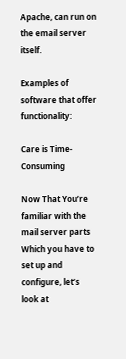Apache, can run on the email server itself.

Examples of software that offer functionality:

Care is Time-Consuming

Now That You’re familiar with the mail server parts Which you have to set up and configure, let’s look at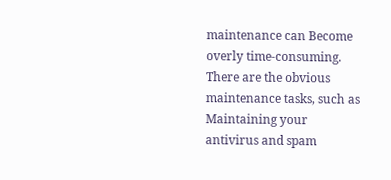maintenance can Become overly time-consuming. There are the obvious maintenance tasks, such as Maintaining your antivirus and spam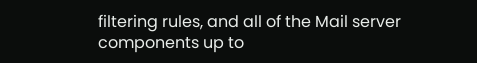filtering rules, and all of the Mail server components up to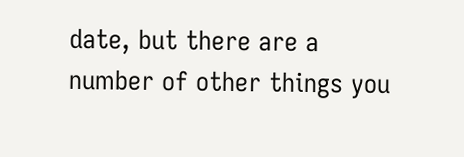date, but there are a number of other things you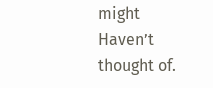might Haven’t thought of.